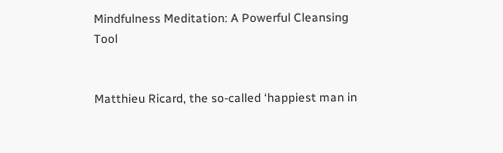Mindfulness Meditation: A Powerful Cleansing Tool


Matthieu Ricard, the so-called ‘happiest man in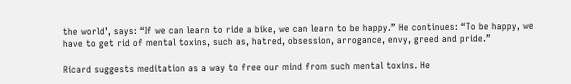the world’, says: “If we can learn to ride a bike, we can learn to be happy.” He continues: “To be happy, we have to get rid of mental toxins, such as, hatred, obsession, arrogance, envy, greed and pride.”

Ricard suggests meditation as a way to free our mind from such mental toxins. He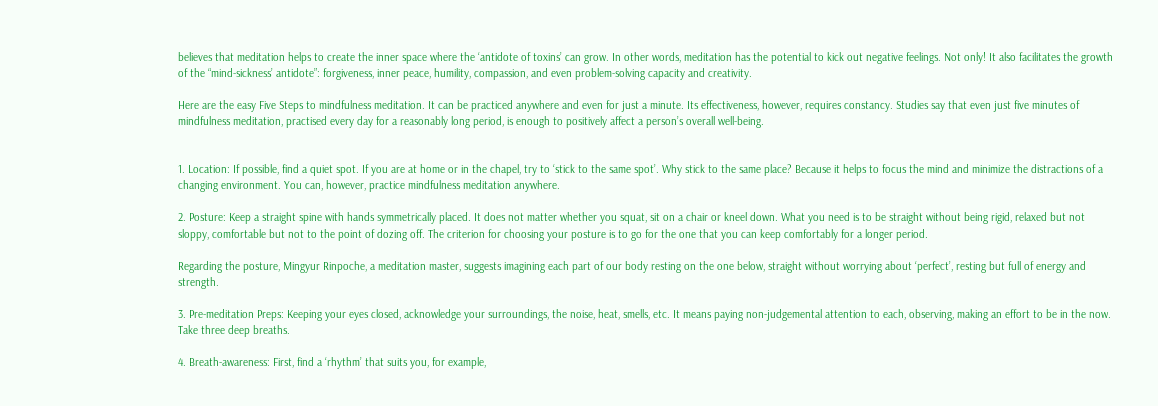believes that meditation helps to create the inner space where the ‘antidote of toxins’ can grow. In other words, meditation has the potential to kick out negative feelings. Not only! It also facilitates the growth of the “mind-sickness’ antidote”: forgiveness, inner peace, humility, compassion, and even problem-solving capacity and creativity.

Here are the easy Five Steps to mindfulness meditation. It can be practiced anywhere and even for just a minute. Its effectiveness, however, requires constancy. Studies say that even just five minutes of mindfulness meditation, practised every day for a reasonably long period, is enough to positively affect a person’s overall well-being.


1. Location: If possible, find a quiet spot. If you are at home or in the chapel, try to ‘stick to the same spot’. Why stick to the same place? Because it helps to focus the mind and minimize the distractions of a changing environment. You can, however, practice mindfulness meditation anywhere.

2. Posture: Keep a straight spine with hands symmetrically placed. It does not matter whether you squat, sit on a chair or kneel down. What you need is to be straight without being rigid, relaxed but not sloppy, comfortable but not to the point of dozing off. The criterion for choosing your posture is to go for the one that you can keep comfortably for a longer period.

Regarding the posture, Mingyur Rinpoche, a meditation master, suggests imagining each part of our body resting on the one below, straight without worrying about ‘perfect’, resting but full of energy and strength.

3. Pre-meditation Preps: Keeping your eyes closed, acknowledge your surroundings, the noise, heat, smells, etc. It means paying non-judgemental attention to each, observing, making an effort to be in the now. Take three deep breaths.

4. Breath-awareness: First, find a ‘rhythm’ that suits you, for example,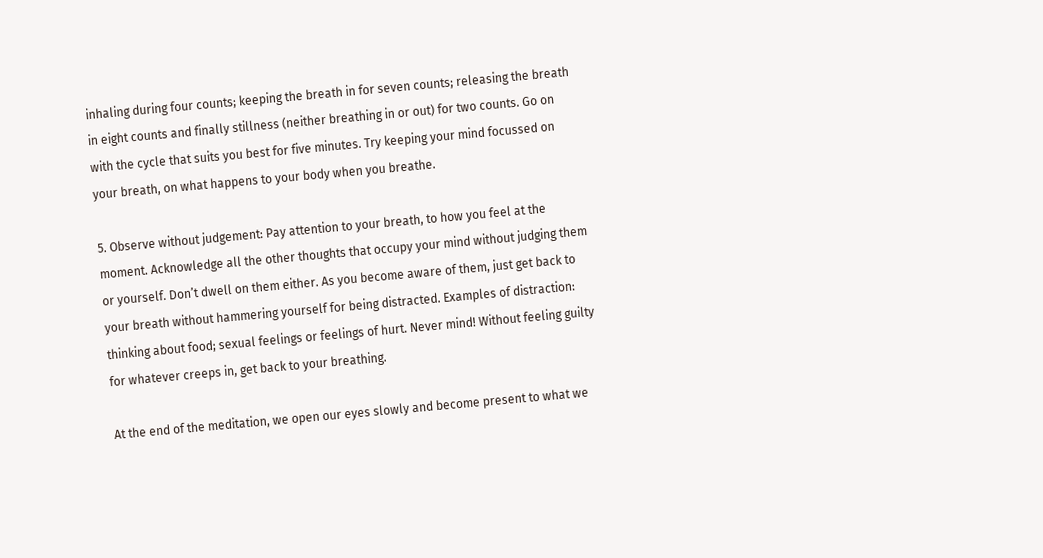inhaling during four counts; keeping the breath in for seven counts; releasing the breath in eight counts and finally stillness (neither breathing in or out) for two counts. Go on with the cycle that suits you best for five minutes. Try keeping your mind focussed on your breath, on what happens to your body when you breathe.

5. Observe without judgement: Pay attention to your breath, to how you feel at the moment. Acknowledge all the other thoughts that occupy your mind without judging them or yourself. Don’t dwell on them either. As you become aware of them, just get back to your breath without hammering yourself for being distracted. Examples of distraction: thinking about food; sexual feelings or feelings of hurt. Never mind! Without feeling guilty for whatever creeps in, get back to your breathing.

At the end of the meditation, we open our eyes slowly and become present to what we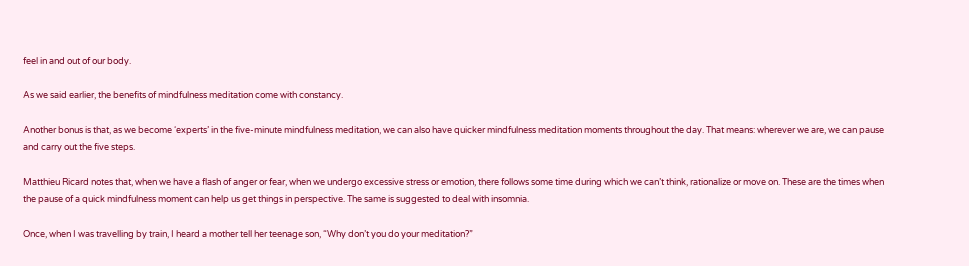feel in and out of our body.

As we said earlier, the benefits of mindfulness meditation come with constancy.

Another bonus is that, as we become ‘experts’ in the five-minute mindfulness meditation, we can also have quicker mindfulness meditation moments throughout the day. That means: wherever we are, we can pause and carry out the five steps.

Matthieu Ricard notes that, when we have a flash of anger or fear, when we undergo excessive stress or emotion, there follows some time during which we can’t think, rationalize or move on. These are the times when the pause of a quick mindfulness moment can help us get things in perspective. The same is suggested to deal with insomnia.

Once, when I was travelling by train, I heard a mother tell her teenage son, “Why don’t you do your meditation?”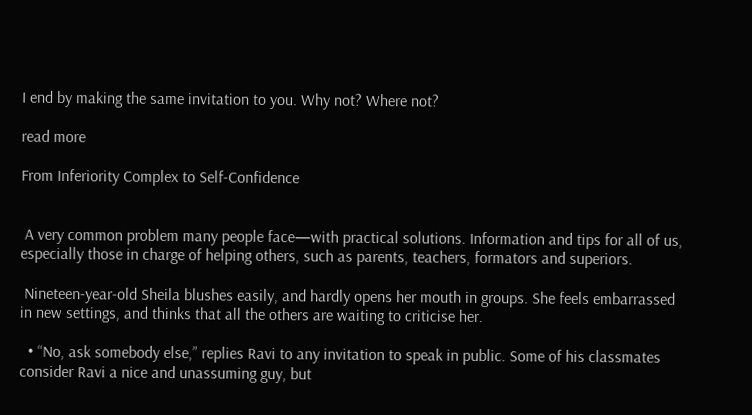I end by making the same invitation to you. Why not? Where not?

read more

From Inferiority Complex to Self-Confidence


 A very common problem many people face—with practical solutions. Information and tips for all of us, especially those in charge of helping others, such as parents, teachers, formators and superiors.

 Nineteen-year-old Sheila blushes easily, and hardly opens her mouth in groups. She feels embarrassed in new settings, and thinks that all the others are waiting to criticise her.

  • “No, ask somebody else,” replies Ravi to any invitation to speak in public. Some of his classmates consider Ravi a nice and unassuming guy, but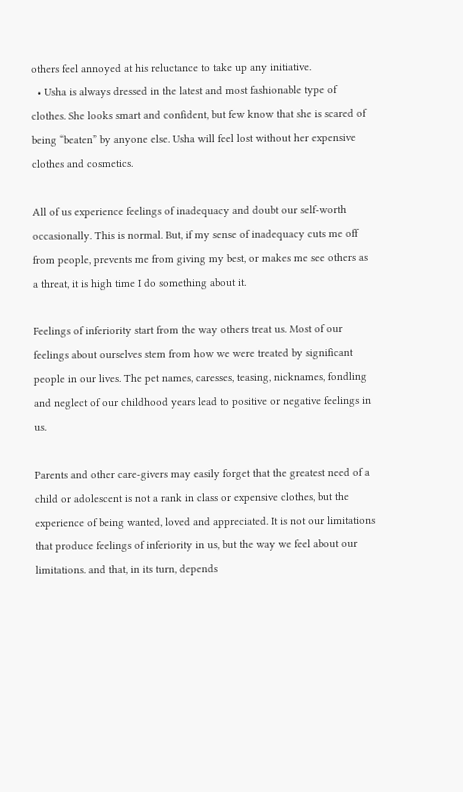others feel annoyed at his reluctance to take up any initiative.
  • Usha is always dressed in the latest and most fashionable type of clothes. She looks smart and confident, but few know that she is scared of being “beaten” by anyone else. Usha will feel lost without her expensive clothes and cosmetics.

All of us experience feelings of inadequacy and doubt our self-worth occasionally. This is normal. But, if my sense of inadequacy cuts me off from people, prevents me from giving my best, or makes me see others as a threat, it is high time I do something about it.

Feelings of inferiority start from the way others treat us. Most of our feelings about ourselves stem from how we were treated by significant people in our lives. The pet names, caresses, teasing, nicknames, fondling and neglect of our childhood years lead to positive or negative feelings in us.

Parents and other care-givers may easily forget that the greatest need of a child or adolescent is not a rank in class or expensive clothes, but the experience of being wanted, loved and appreciated. It is not our limitations that produce feelings of inferiority in us, but the way we feel about our limitations. and that, in its turn, depends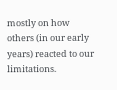mostly on how others (in our early years) reacted to our limitations.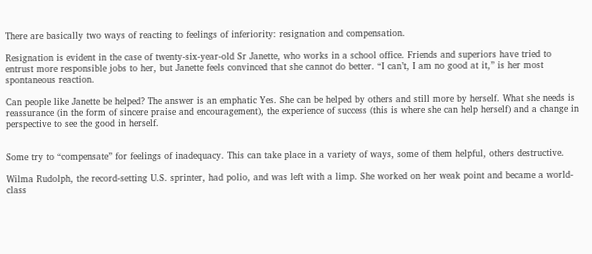There are basically two ways of reacting to feelings of inferiority: resignation and compensation.

Resignation is evident in the case of twenty-six-year-old Sr Janette, who works in a school office. Friends and superiors have tried to entrust more responsible jobs to her, but Janette feels convinced that she cannot do better. “I can’t, I am no good at it,” is her most spontaneous reaction.

Can people like Janette be helped? The answer is an emphatic Yes. She can be helped by others and still more by herself. What she needs is reassurance (in the form of sincere praise and encouragement), the experience of success (this is where she can help herself) and a change in perspective to see the good in herself.


Some try to “compensate” for feelings of inadequacy. This can take place in a variety of ways, some of them helpful, others destructive.

Wilma Rudolph, the record-setting U.S. sprinter, had polio, and was left with a limp. She worked on her weak point and became a world-class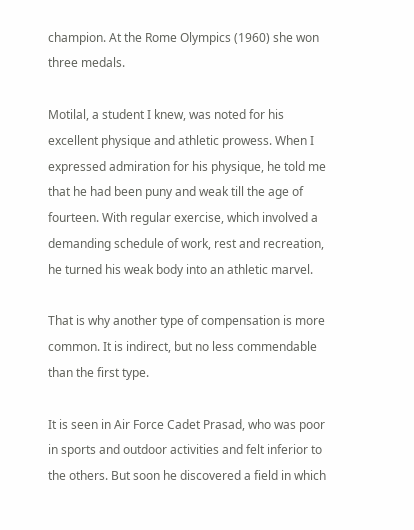champion. At the Rome Olympics (1960) she won three medals.

Motilal, a student I knew, was noted for his excellent physique and athletic prowess. When I expressed admiration for his physique, he told me that he had been puny and weak till the age of fourteen. With regular exercise, which involved a demanding schedule of work, rest and recreation, he turned his weak body into an athletic marvel.

That is why another type of compensation is more common. It is indirect, but no less commendable than the first type.

It is seen in Air Force Cadet Prasad, who was poor in sports and outdoor activities and felt inferior to the others. But soon he discovered a field in which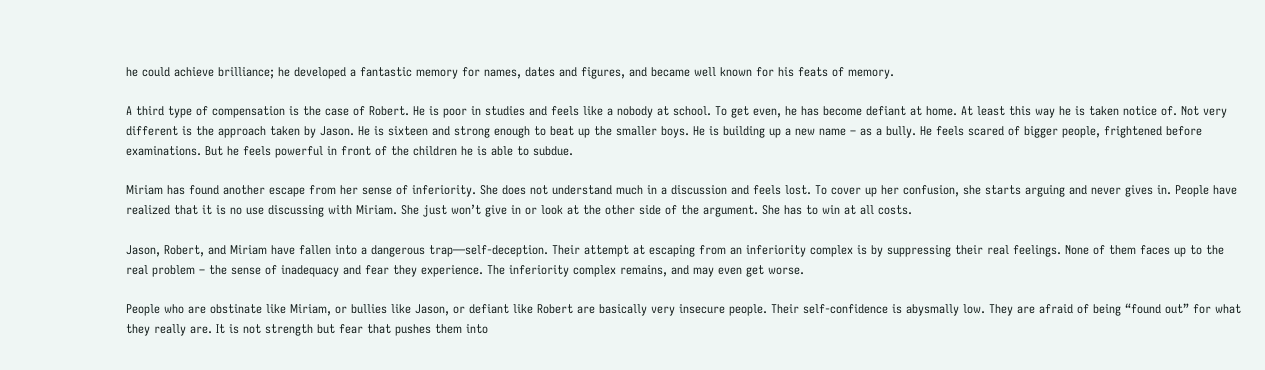he could achieve brilliance; he developed a fantastic memory for names, dates and figures, and became well known for his feats of memory.

A third type of compensation is the case of Robert. He is poor in studies and feels like a nobody at school. To get even, he has become defiant at home. At least this way he is taken notice of. Not very different is the approach taken by Jason. He is sixteen and strong enough to beat up the smaller boys. He is building up a new name – as a bully. He feels scared of bigger people, frightened before examinations. But he feels powerful in front of the children he is able to subdue.

Miriam has found another escape from her sense of inferiority. She does not understand much in a discussion and feels lost. To cover up her confusion, she starts arguing and never gives in. People have realized that it is no use discussing with Miriam. She just won’t give in or look at the other side of the argument. She has to win at all costs.

Jason, Robert, and Miriam have fallen into a dangerous trap—self-deception. Their attempt at escaping from an inferiority complex is by suppressing their real feelings. None of them faces up to the real problem – the sense of inadequacy and fear they experience. The inferiority complex remains, and may even get worse.

People who are obstinate like Miriam, or bullies like Jason, or defiant like Robert are basically very insecure people. Their self-confidence is abysmally low. They are afraid of being “found out” for what they really are. It is not strength but fear that pushes them into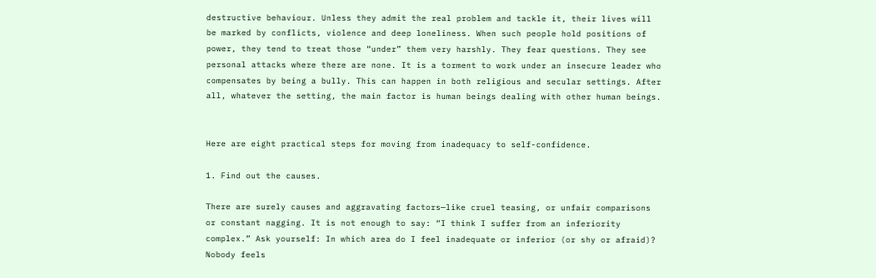destructive behaviour. Unless they admit the real problem and tackle it, their lives will be marked by conflicts, violence and deep loneliness. When such people hold positions of power, they tend to treat those “under” them very harshly. They fear questions. They see personal attacks where there are none. It is a torment to work under an insecure leader who compensates by being a bully. This can happen in both religious and secular settings. After all, whatever the setting, the main factor is human beings dealing with other human beings.


Here are eight practical steps for moving from inadequacy to self-confidence.

1. Find out the causes.

There are surely causes and aggravating factors—like cruel teasing, or unfair comparisons or constant nagging. It is not enough to say: “I think I suffer from an inferiority complex.” Ask yourself: In which area do I feel inadequate or inferior (or shy or afraid)? Nobody feels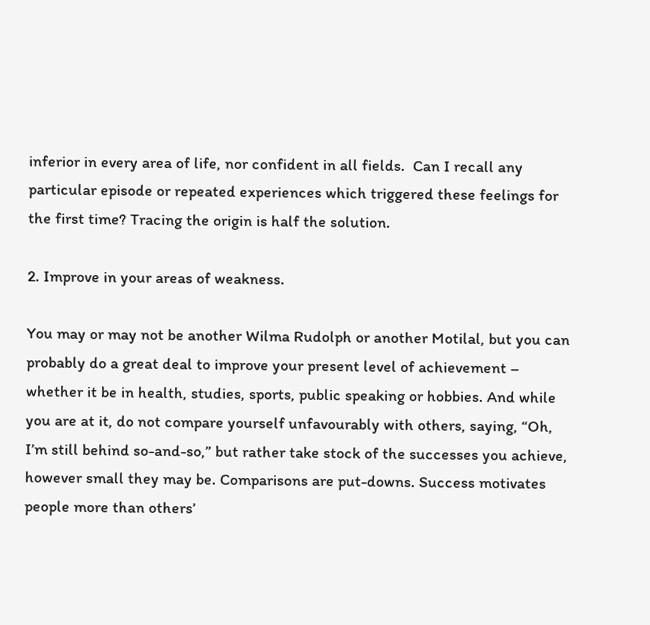inferior in every area of life, nor confident in all fields.  Can I recall any particular episode or repeated experiences which triggered these feelings for the first time? Tracing the origin is half the solution.

2. Improve in your areas of weakness.

You may or may not be another Wilma Rudolph or another Motilal, but you can probably do a great deal to improve your present level of achievement – whether it be in health, studies, sports, public speaking or hobbies. And while you are at it, do not compare yourself unfavourably with others, saying, “Oh, I’m still behind so-and-so,” but rather take stock of the successes you achieve, however small they may be. Comparisons are put-downs. Success motivates people more than others’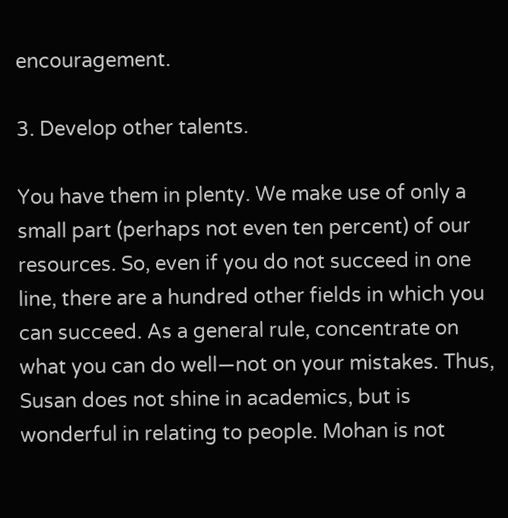encouragement.

3. Develop other talents.

You have them in plenty. We make use of only a small part (perhaps not even ten percent) of our resources. So, even if you do not succeed in one line, there are a hundred other fields in which you can succeed. As a general rule, concentrate on what you can do well—not on your mistakes. Thus, Susan does not shine in academics, but is wonderful in relating to people. Mohan is not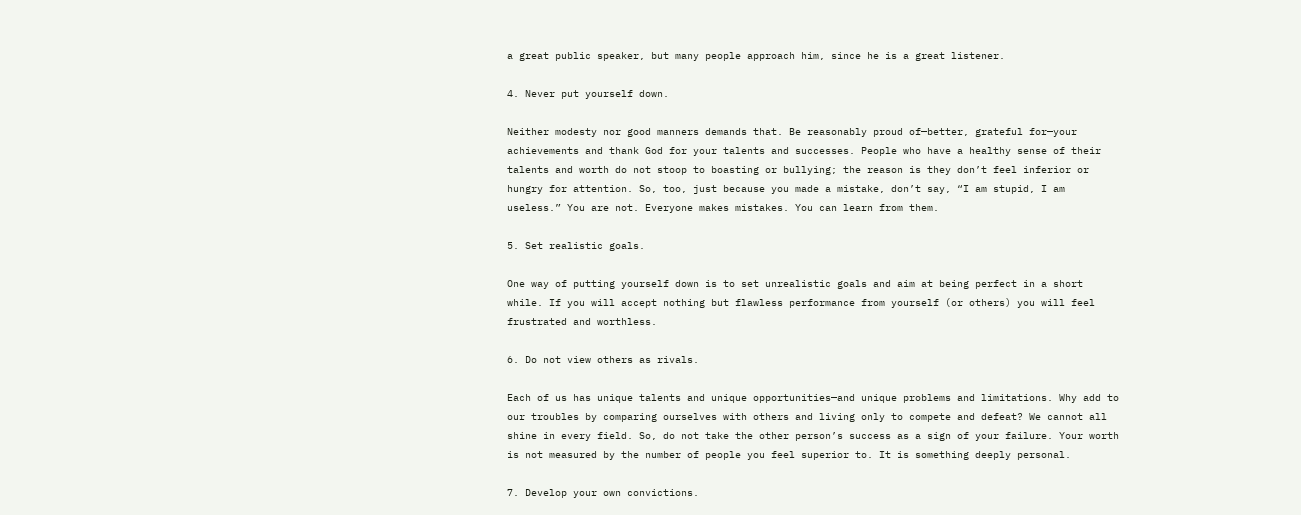a great public speaker, but many people approach him, since he is a great listener.

4. Never put yourself down.

Neither modesty nor good manners demands that. Be reasonably proud of—better, grateful for—your achievements and thank God for your talents and successes. People who have a healthy sense of their talents and worth do not stoop to boasting or bullying; the reason is they don’t feel inferior or hungry for attention. So, too, just because you made a mistake, don’t say, “I am stupid, I am useless.” You are not. Everyone makes mistakes. You can learn from them.

5. Set realistic goals.

One way of putting yourself down is to set unrealistic goals and aim at being perfect in a short while. If you will accept nothing but flawless performance from yourself (or others) you will feel frustrated and worthless.

6. Do not view others as rivals.

Each of us has unique talents and unique opportunities—and unique problems and limitations. Why add to our troubles by comparing ourselves with others and living only to compete and defeat? We cannot all shine in every field. So, do not take the other person’s success as a sign of your failure. Your worth is not measured by the number of people you feel superior to. It is something deeply personal.

7. Develop your own convictions.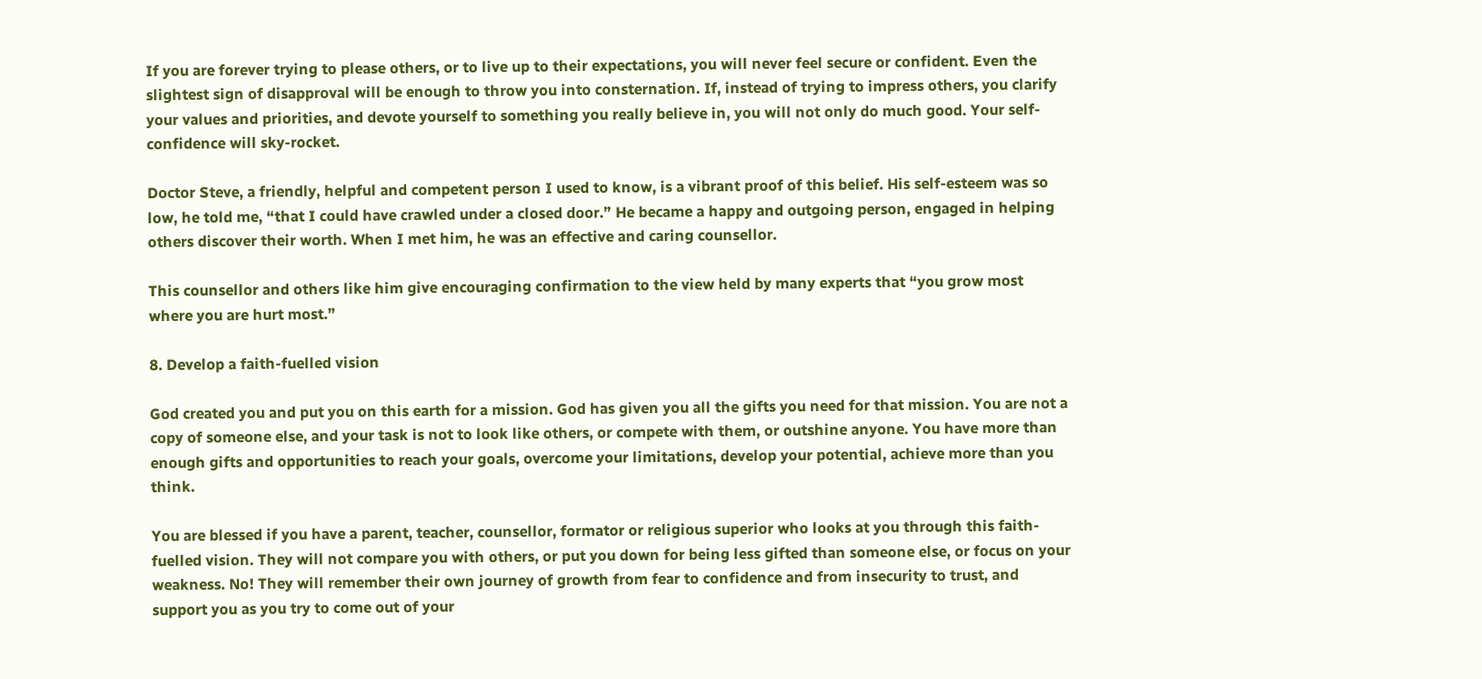If you are forever trying to please others, or to live up to their expectations, you will never feel secure or confident. Even the slightest sign of disapproval will be enough to throw you into consternation. If, instead of trying to impress others, you clarify your values and priorities, and devote yourself to something you really believe in, you will not only do much good. Your self-confidence will sky-rocket.

Doctor Steve, a friendly, helpful and competent person I used to know, is a vibrant proof of this belief. His self-esteem was so low, he told me, “that I could have crawled under a closed door.” He became a happy and outgoing person, engaged in helping others discover their worth. When I met him, he was an effective and caring counsellor.

This counsellor and others like him give encouraging confirmation to the view held by many experts that “you grow most where you are hurt most.”

8. Develop a faith-fuelled vision

God created you and put you on this earth for a mission. God has given you all the gifts you need for that mission. You are not a copy of someone else, and your task is not to look like others, or compete with them, or outshine anyone. You have more than enough gifts and opportunities to reach your goals, overcome your limitations, develop your potential, achieve more than you think.

You are blessed if you have a parent, teacher, counsellor, formator or religious superior who looks at you through this faith-fuelled vision. They will not compare you with others, or put you down for being less gifted than someone else, or focus on your weakness. No! They will remember their own journey of growth from fear to confidence and from insecurity to trust, and support you as you try to come out of your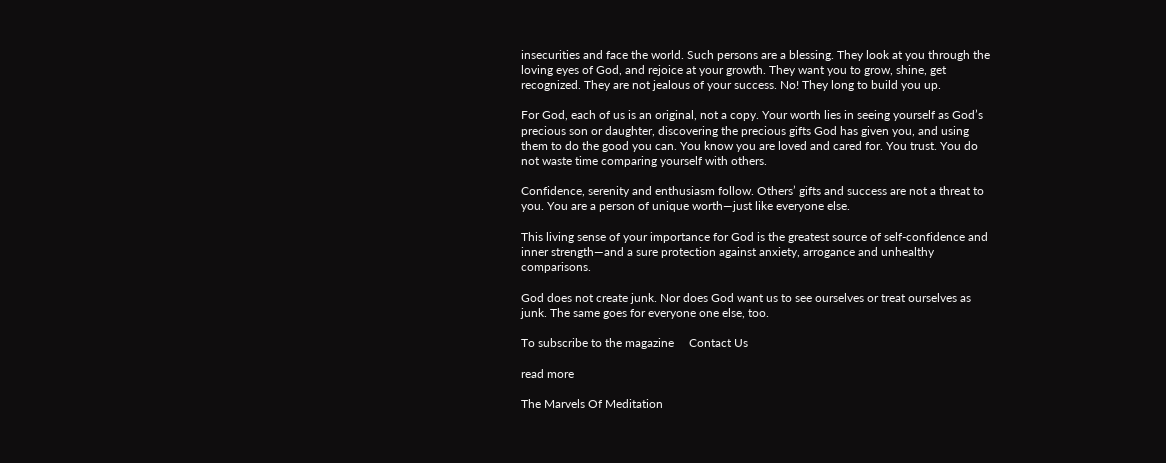insecurities and face the world. Such persons are a blessing. They look at you through the loving eyes of God, and rejoice at your growth. They want you to grow, shine, get recognized. They are not jealous of your success. No! They long to build you up.

For God, each of us is an original, not a copy. Your worth lies in seeing yourself as God’s precious son or daughter, discovering the precious gifts God has given you, and using them to do the good you can. You know you are loved and cared for. You trust. You do not waste time comparing yourself with others.

Confidence, serenity and enthusiasm follow. Others’ gifts and success are not a threat to you. You are a person of unique worth—just like everyone else.

This living sense of your importance for God is the greatest source of self-confidence and inner strength—and a sure protection against anxiety, arrogance and unhealthy comparisons.

God does not create junk. Nor does God want us to see ourselves or treat ourselves as junk. The same goes for everyone one else, too.

To subscribe to the magazine     Contact Us

read more

The Marvels Of Meditation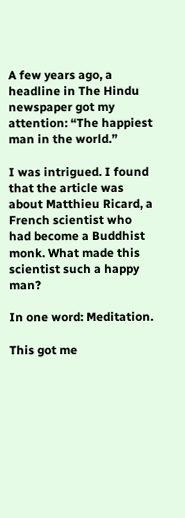A few years ago, a headline in The Hindu newspaper got my attention: “The happiest man in the world.”

I was intrigued. I found that the article was about Matthieu Ricard, a French scientist who had become a Buddhist monk. What made this scientist such a happy man?

In one word: Meditation.

This got me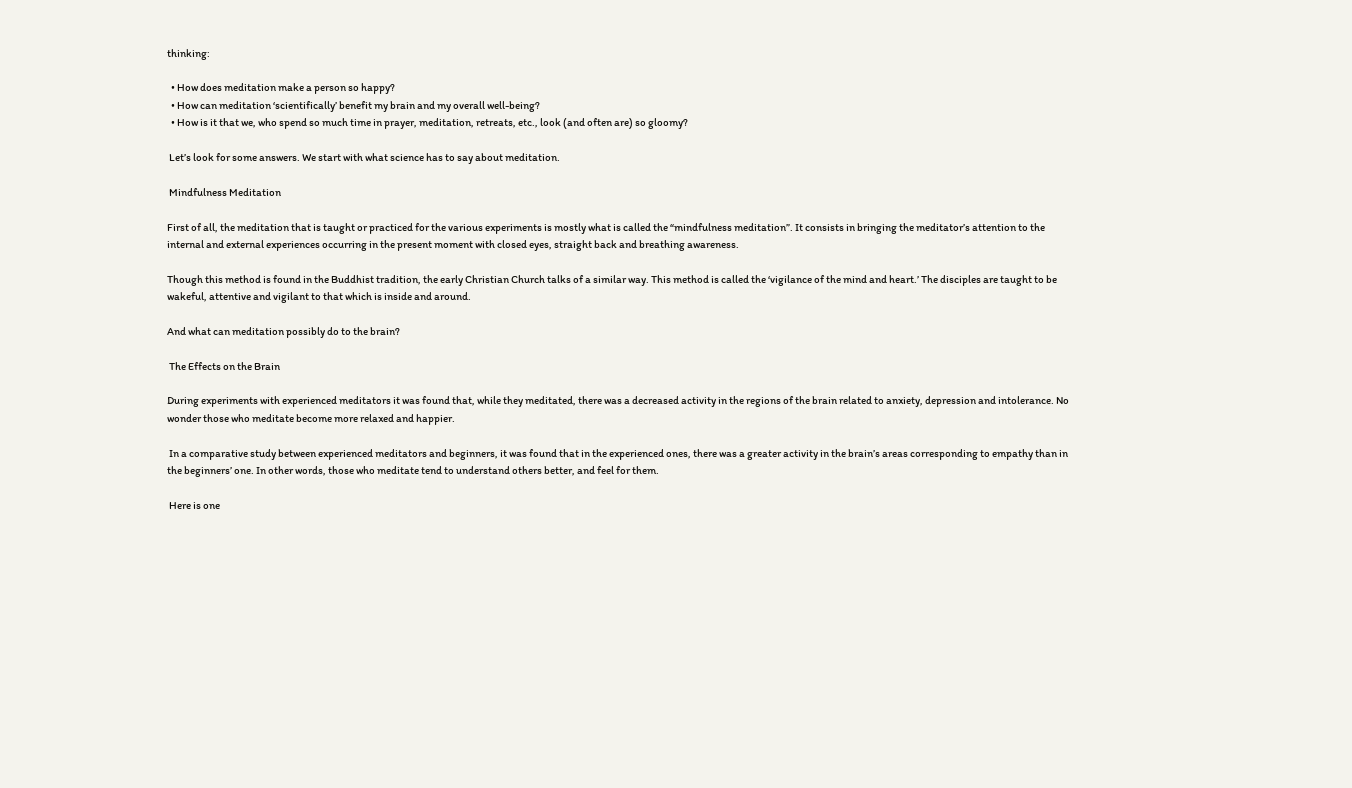thinking:

  • How does meditation make a person so happy?
  • How can meditation ‘scientifically’ benefit my brain and my overall well-being?
  • How is it that we, who spend so much time in prayer, meditation, retreats, etc., look (and often are) so gloomy?

 Let’s look for some answers. We start with what science has to say about meditation.

 Mindfulness Meditation

First of all, the meditation that is taught or practiced for the various experiments is mostly what is called the “mindfulness meditation”. It consists in bringing the meditator’s attention to the internal and external experiences occurring in the present moment with closed eyes, straight back and breathing awareness.

Though this method is found in the Buddhist tradition, the early Christian Church talks of a similar way. This method is called the ‘vigilance of the mind and heart.’ The disciples are taught to be wakeful, attentive and vigilant to that which is inside and around.

And what can meditation possibly do to the brain?

 The Effects on the Brain

During experiments with experienced meditators it was found that, while they meditated, there was a decreased activity in the regions of the brain related to anxiety, depression and intolerance. No wonder those who meditate become more relaxed and happier.

 In a comparative study between experienced meditators and beginners, it was found that in the experienced ones, there was a greater activity in the brain’s areas corresponding to empathy than in the beginners’ one. In other words, those who meditate tend to understand others better, and feel for them.

 Here is one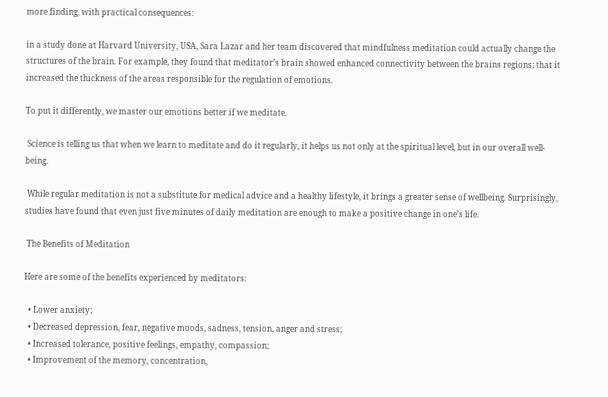more finding, with practical consequences:

in a study done at Harvard University, USA, Sara Lazar and her team discovered that mindfulness meditation could actually change the structures of the brain. For example, they found that meditator’s brain showed enhanced connectivity between the brains regions; that it increased the thickness of the areas responsible for the regulation of emotions.

To put it differently, we master our emotions better if we meditate.

 Science is telling us that when we learn to meditate and do it regularly, it helps us not only at the spiritual level, but in our overall well-being.

 While regular meditation is not a substitute for medical advice and a healthy lifestyle, it brings a greater sense of wellbeing. Surprisingly, studies have found that even just five minutes of daily meditation are enough to make a positive change in one’s life.

 The Benefits of Meditation

Here are some of the benefits experienced by meditators:

  • Lower anxiety;
  • Decreased depression, fear, negative moods, sadness, tension, anger and stress;
  • Increased tolerance, positive feelings, empathy, compassion;
  • Improvement of the memory, concentration,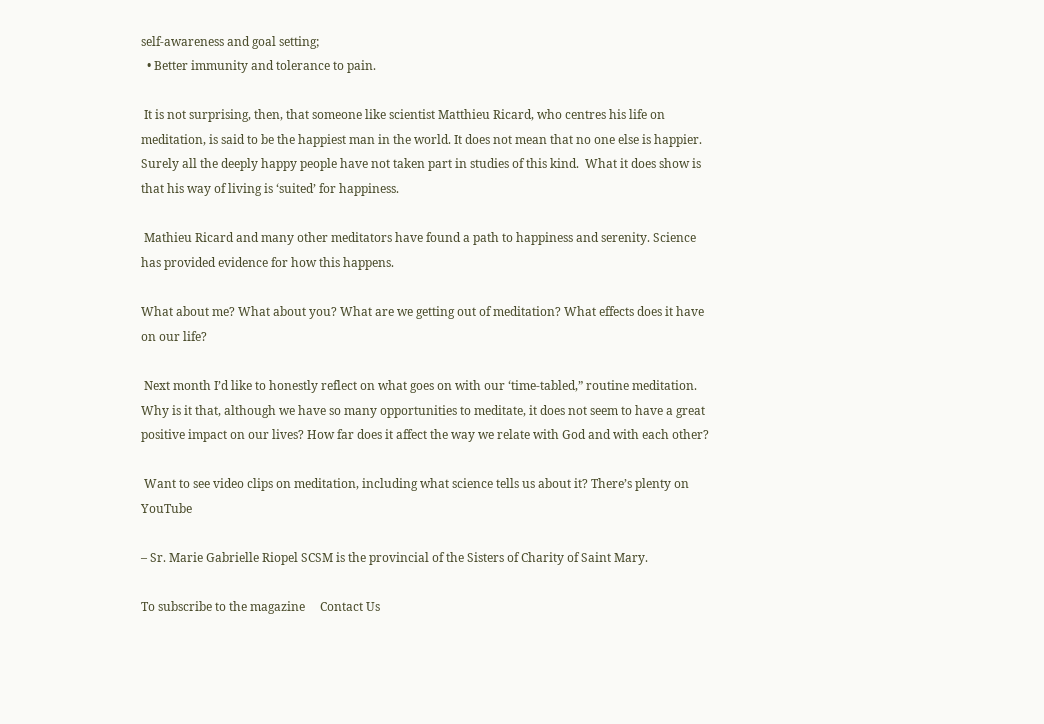self-awareness and goal setting;
  • Better immunity and tolerance to pain.

 It is not surprising, then, that someone like scientist Matthieu Ricard, who centres his life on meditation, is said to be the happiest man in the world. It does not mean that no one else is happier. Surely all the deeply happy people have not taken part in studies of this kind.  What it does show is that his way of living is ‘suited’ for happiness.

 Mathieu Ricard and many other meditators have found a path to happiness and serenity. Science has provided evidence for how this happens.

What about me? What about you? What are we getting out of meditation? What effects does it have on our life?

 Next month I’d like to honestly reflect on what goes on with our ‘time-tabled,” routine meditation. Why is it that, although we have so many opportunities to meditate, it does not seem to have a great positive impact on our lives? How far does it affect the way we relate with God and with each other?

 Want to see video clips on meditation, including what science tells us about it? There’s plenty on YouTube

– Sr. Marie Gabrielle Riopel SCSM is the provincial of the Sisters of Charity of Saint Mary.

To subscribe to the magazine     Contact Us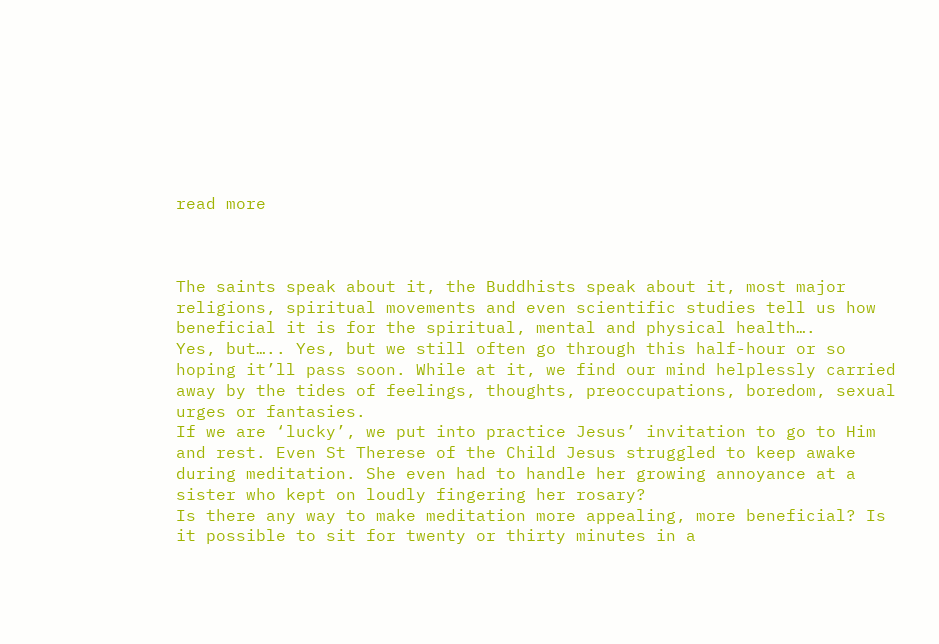read more



The saints speak about it, the Buddhists speak about it, most major religions, spiritual movements and even scientific studies tell us how beneficial it is for the spiritual, mental and physical health….
Yes, but….. Yes, but we still often go through this half-hour or so hoping it’ll pass soon. While at it, we find our mind helplessly carried away by the tides of feelings, thoughts, preoccupations, boredom, sexual urges or fantasies.
If we are ‘lucky’, we put into practice Jesus’ invitation to go to Him and rest. Even St Therese of the Child Jesus struggled to keep awake during meditation. She even had to handle her growing annoyance at a sister who kept on loudly fingering her rosary?
Is there any way to make meditation more appealing, more beneficial? Is it possible to sit for twenty or thirty minutes in a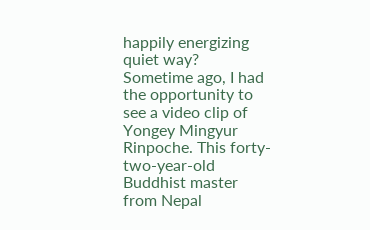happily energizing quiet way?
Sometime ago, I had the opportunity to see a video clip of Yongey Mingyur Rinpoche. This forty-two-year-old Buddhist master from Nepal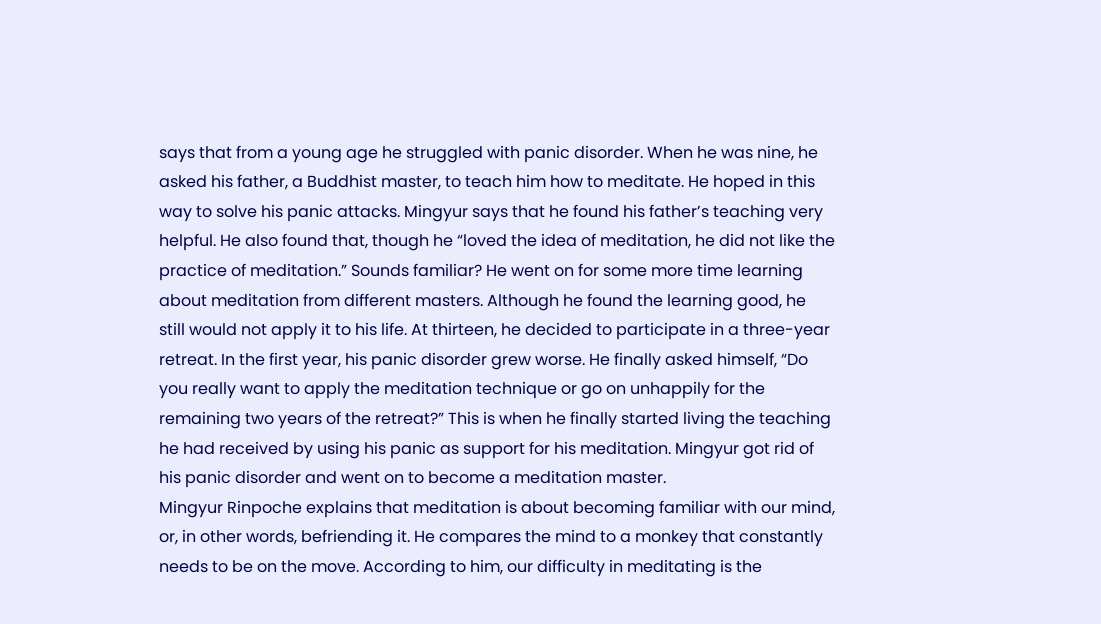says that from a young age he struggled with panic disorder. When he was nine, he asked his father, a Buddhist master, to teach him how to meditate. He hoped in this way to solve his panic attacks. Mingyur says that he found his father’s teaching very helpful. He also found that, though he “loved the idea of meditation, he did not like the practice of meditation.” Sounds familiar? He went on for some more time learning about meditation from different masters. Although he found the learning good, he still would not apply it to his life. At thirteen, he decided to participate in a three-year retreat. In the first year, his panic disorder grew worse. He finally asked himself, “Do you really want to apply the meditation technique or go on unhappily for the remaining two years of the retreat?” This is when he finally started living the teaching he had received by using his panic as support for his meditation. Mingyur got rid of his panic disorder and went on to become a meditation master.
Mingyur Rinpoche explains that meditation is about becoming familiar with our mind, or, in other words, befriending it. He compares the mind to a monkey that constantly needs to be on the move. According to him, our difficulty in meditating is the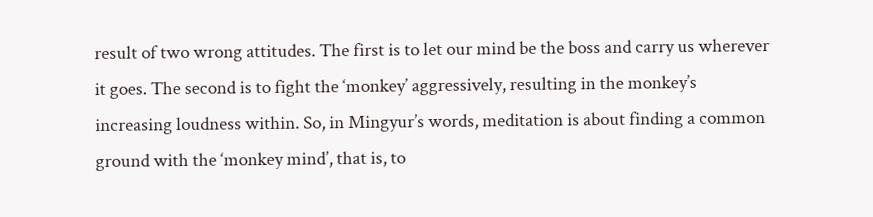result of two wrong attitudes. The first is to let our mind be the boss and carry us wherever it goes. The second is to fight the ‘monkey’ aggressively, resulting in the monkey’s increasing loudness within. So, in Mingyur’s words, meditation is about finding a common ground with the ‘monkey mind’, that is, to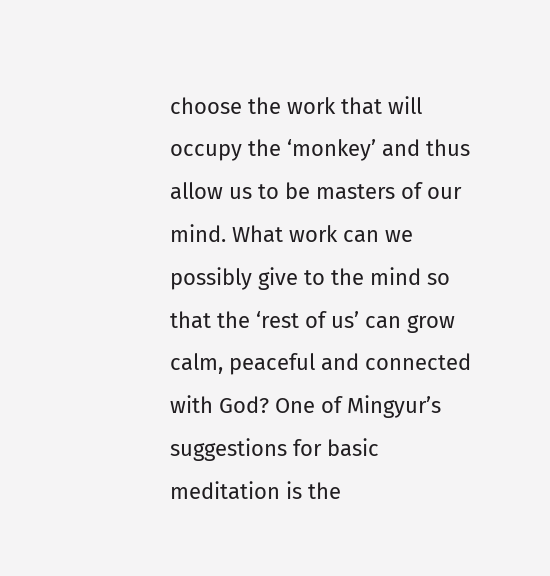choose the work that will occupy the ‘monkey’ and thus allow us to be masters of our mind. What work can we possibly give to the mind so that the ‘rest of us’ can grow calm, peaceful and connected with God? One of Mingyur’s suggestions for basic meditation is the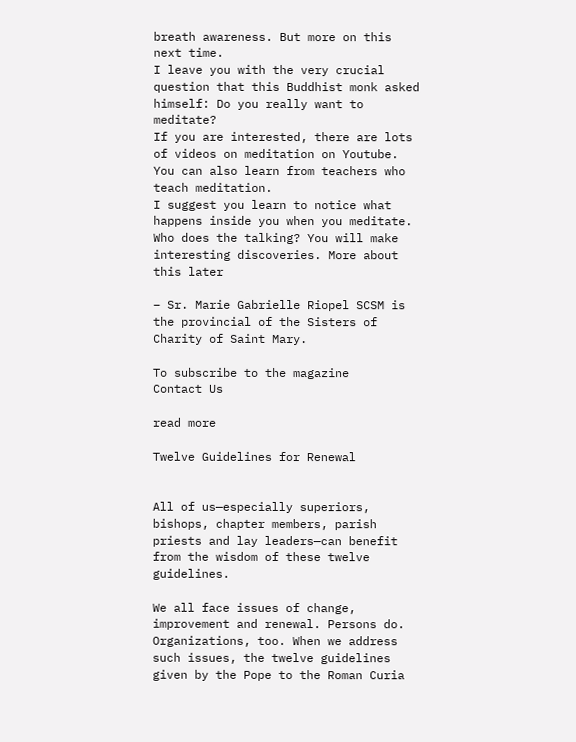breath awareness. But more on this next time.
I leave you with the very crucial question that this Buddhist monk asked himself: Do you really want to meditate?
If you are interested, there are lots of videos on meditation on Youtube. You can also learn from teachers who teach meditation.
I suggest you learn to notice what happens inside you when you meditate. Who does the talking? You will make interesting discoveries. More about this later

– Sr. Marie Gabrielle Riopel SCSM is the provincial of the Sisters of Charity of Saint Mary.

To subscribe to the magazine     Contact Us

read more

Twelve Guidelines for Renewal


All of us—especially superiors, bishops, chapter members, parish priests and lay leaders—can benefit from the wisdom of these twelve guidelines.

We all face issues of change, improvement and renewal. Persons do. Organizations, too. When we address such issues, the twelve guidelines given by the Pope to the Roman Curia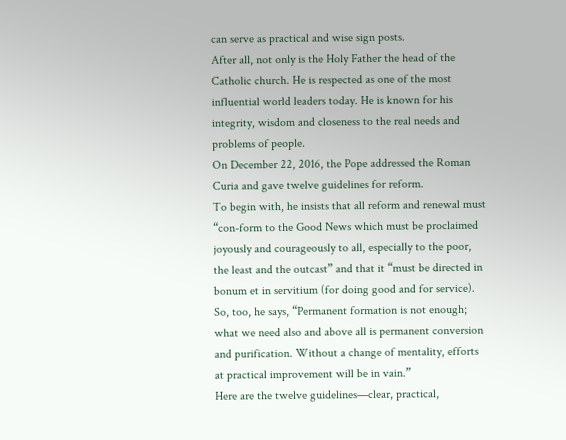can serve as practical and wise sign posts.
After all, not only is the Holy Father the head of the Catholic church. He is respected as one of the most influential world leaders today. He is known for his integrity, wisdom and closeness to the real needs and problems of people.
On December 22, 2016, the Pope addressed the Roman Curia and gave twelve guidelines for reform.
To begin with, he insists that all reform and renewal must “con-form to the Good News which must be proclaimed joyously and courageously to all, especially to the poor, the least and the outcast” and that it “must be directed in bonum et in servitium (for doing good and for service).
So, too, he says, “Permanent formation is not enough; what we need also and above all is permanent conversion and purification. Without a change of mentality, efforts at practical improvement will be in vain.”
Here are the twelve guidelines—clear, practical,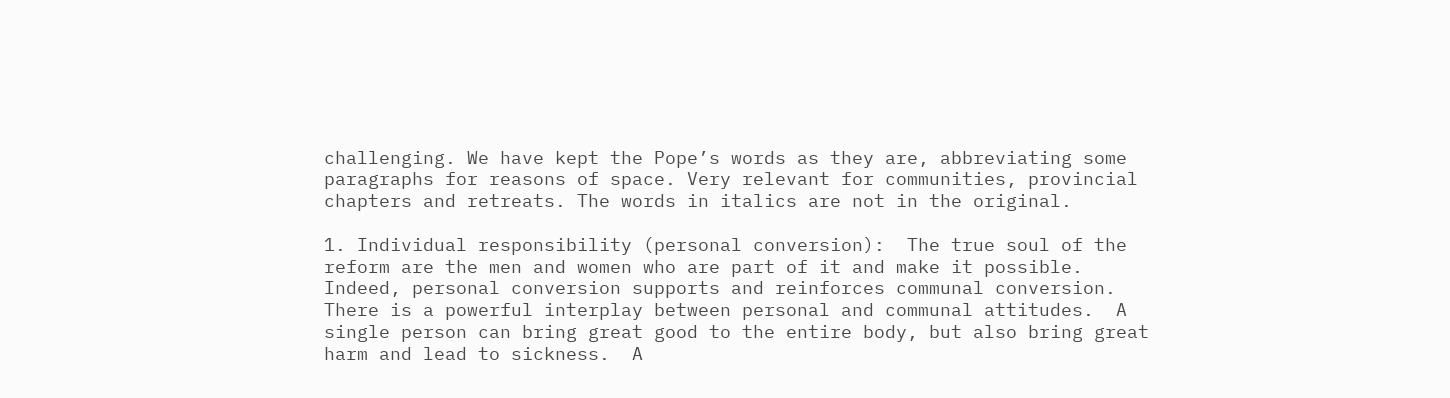challenging. We have kept the Pope’s words as they are, abbreviating some paragraphs for reasons of space. Very relevant for communities, provincial chapters and retreats. The words in italics are not in the original.

1. Individual responsibility (personal conversion):  The true soul of the reform are the men and women who are part of it and make it possible.  Indeed, personal conversion supports and reinforces communal conversion. There is a powerful interplay between personal and communal attitudes.  A single person can bring great good to the entire body, but also bring great harm and lead to sickness.  A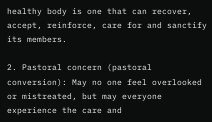healthy body is one that can recover, accept, reinforce, care for and sanctify its members.

2. Pastoral concern (pastoral conversion): May no one feel overlooked or mistreated, but may everyone experience the care and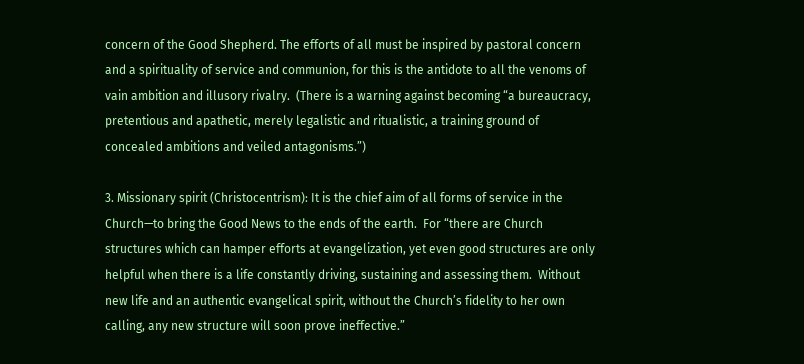concern of the Good Shepherd. The efforts of all must be inspired by pastoral concern and a spirituality of service and communion, for this is the antidote to all the venoms of vain ambition and illusory rivalry.  (There is a warning against becoming “a bureaucracy, pretentious and apathetic, merely legalistic and ritualistic, a training ground of concealed ambitions and veiled antagonisms.”)

3. Missionary spirit (Christocentrism): It is the chief aim of all forms of service in the Church—to bring the Good News to the ends of the earth.  For “there are Church structures which can hamper efforts at evangelization, yet even good structures are only helpful when there is a life constantly driving, sustaining and assessing them.  Without new life and an authentic evangelical spirit, without the Church’s fidelity to her own calling, any new structure will soon prove ineffective.”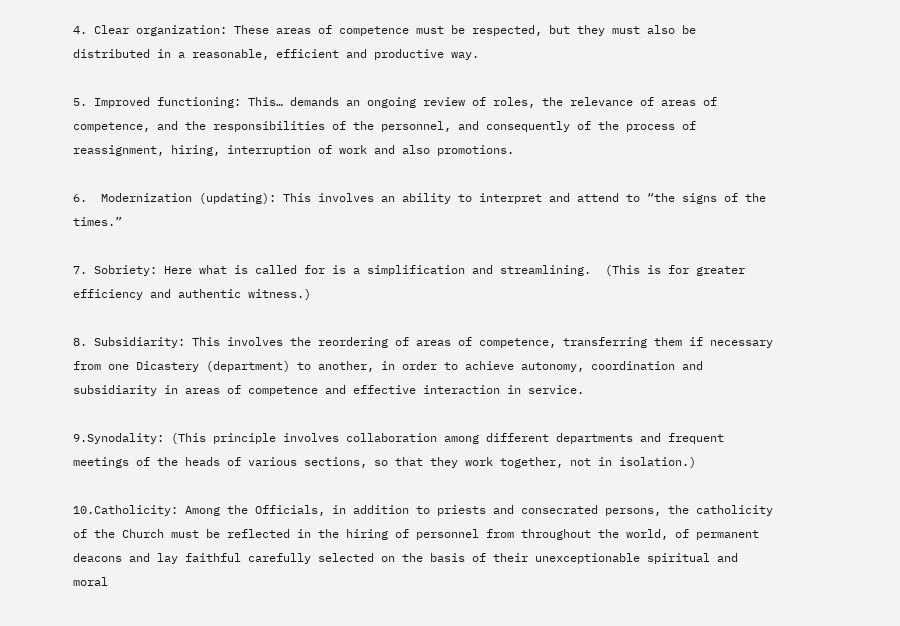4. Clear organization: These areas of competence must be respected, but they must also be distributed in a reasonable, efficient and productive way.

5. Improved functioning: This… demands an ongoing review of roles, the relevance of areas of competence, and the responsibilities of the personnel, and consequently of the process of reassignment, hiring, interruption of work and also promotions.

6.  Modernization (updating): This involves an ability to interpret and attend to “the signs of the times.”

7. Sobriety: Here what is called for is a simplification and streamlining.  (This is for greater efficiency and authentic witness.)

8. Subsidiarity: This involves the reordering of areas of competence, transferring them if necessary from one Dicastery (department) to another, in order to achieve autonomy, coordination and subsidiarity in areas of competence and effective interaction in service.

9.Synodality: (This principle involves collaboration among different departments and frequent meetings of the heads of various sections, so that they work together, not in isolation.)

10.Catholicity: Among the Officials, in addition to priests and consecrated persons, the catholicity of the Church must be reflected in the hiring of personnel from throughout the world, of permanent deacons and lay faithful carefully selected on the basis of their unexceptionable spiritual and moral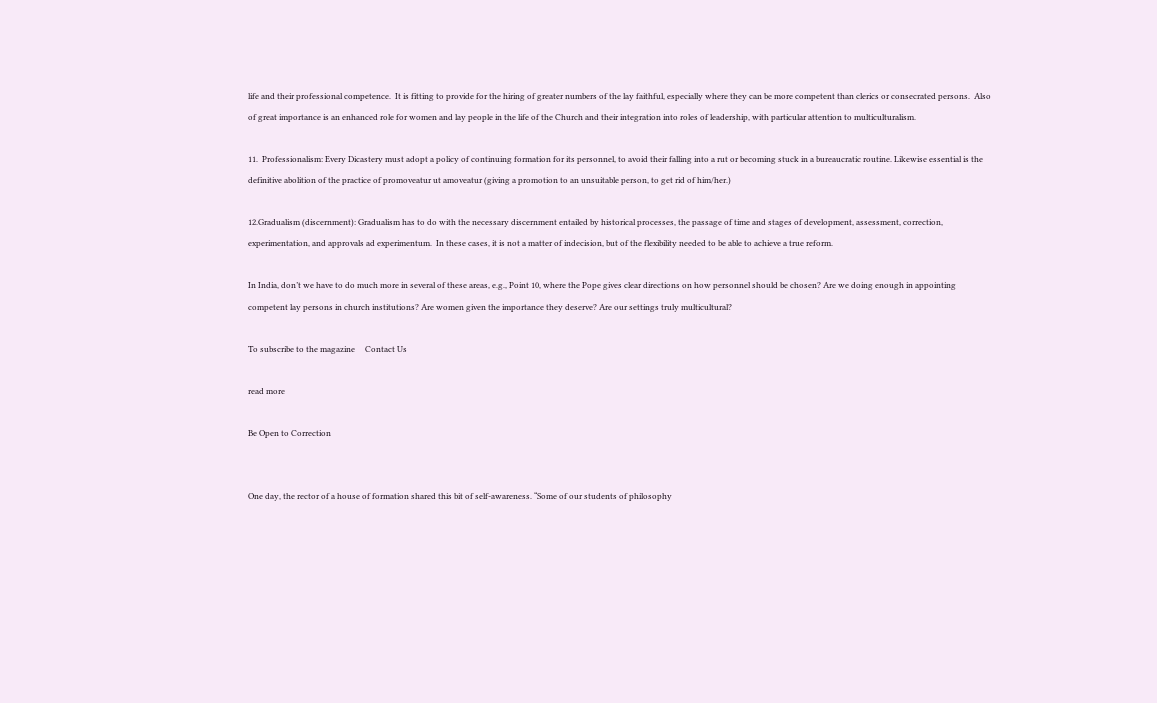life and their professional competence.  It is fitting to provide for the hiring of greater numbers of the lay faithful, especially where they can be more competent than clerics or consecrated persons.  Also of great importance is an enhanced role for women and lay people in the life of the Church and their integration into roles of leadership, with particular attention to multiculturalism.

11.  Professionalism: Every Dicastery must adopt a policy of continuing formation for its personnel, to avoid their falling into a rut or becoming stuck in a bureaucratic routine. Likewise essential is the definitive abolition of the practice of promoveatur ut amoveatur (giving a promotion to an unsuitable person, to get rid of him/her.)

12.Gradualism (discernment): Gradualism has to do with the necessary discernment entailed by historical processes, the passage of time and stages of development, assessment, correction, experimentation, and approvals ad experimentum.  In these cases, it is not a matter of indecision, but of the flexibility needed to be able to achieve a true reform.

In India, don’t we have to do much more in several of these areas, e.g., Point 10, where the Pope gives clear directions on how personnel should be chosen? Are we doing enough in appointing competent lay persons in church institutions? Are women given the importance they deserve? Are our settings truly multicultural?

To subscribe to the magazine     Contact Us

read more

Be Open to Correction


One day, the rector of a house of formation shared this bit of self-awareness. “Some of our students of philosophy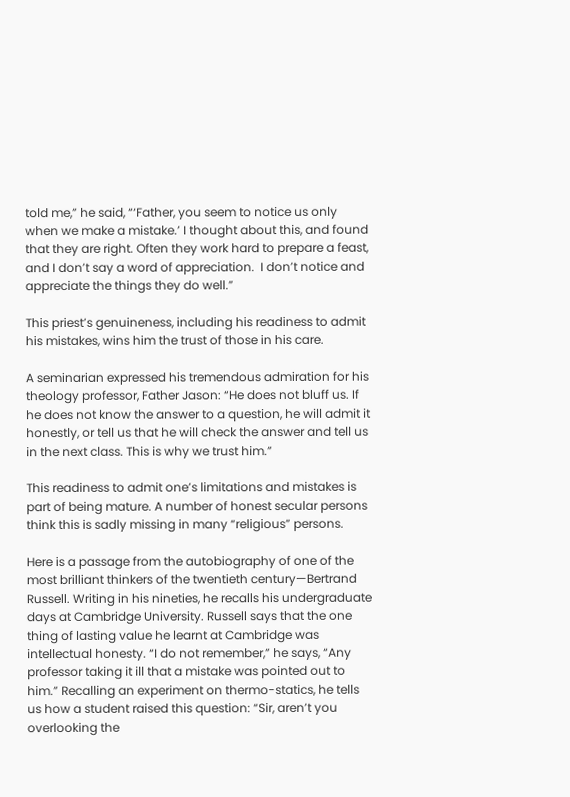told me,” he said, “‘Father, you seem to notice us only when we make a mistake.’ I thought about this, and found that they are right. Often they work hard to prepare a feast, and I don’t say a word of appreciation.  I don’t notice and appreciate the things they do well.”

This priest’s genuineness, including his readiness to admit his mistakes, wins him the trust of those in his care.

A seminarian expressed his tremendous admiration for his theology professor, Father Jason: “He does not bluff us. If he does not know the answer to a question, he will admit it honestly, or tell us that he will check the answer and tell us in the next class. This is why we trust him.”

This readiness to admit one’s limitations and mistakes is part of being mature. A number of honest secular persons think this is sadly missing in many “religious” persons.

Here is a passage from the autobiography of one of the most brilliant thinkers of the twentieth century—Bertrand Russell. Writing in his nineties, he recalls his undergraduate days at Cambridge University. Russell says that the one thing of lasting value he learnt at Cambridge was intellectual honesty. “I do not remember,” he says, “Any professor taking it ill that a mistake was pointed out to him.” Recalling an experiment on thermo-statics, he tells us how a student raised this question: “Sir, aren’t you overlooking the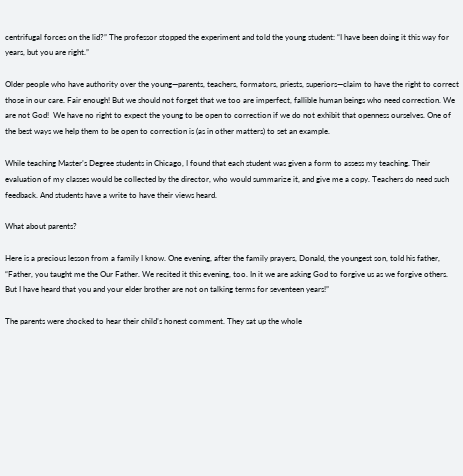centrifugal forces on the lid?” The professor stopped the experiment and told the young student: “I have been doing it this way for years, but you are right.”

Older people who have authority over the young—parents, teachers, formators, priests, superiors—claim to have the right to correct those in our care. Fair enough! But we should not forget that we too are imperfect, fallible human beings who need correction. We are not God!  We have no right to expect the young to be open to correction if we do not exhibit that openness ourselves. One of the best ways we help them to be open to correction is (as in other matters) to set an example.

While teaching Master’s Degree students in Chicago, I found that each student was given a form to assess my teaching. Their evaluation of my classes would be collected by the director, who would summarize it, and give me a copy. Teachers do need such feedback. And students have a write to have their views heard.

What about parents?

Here is a precious lesson from a family I know. One evening, after the family prayers, Donald, the youngest son, told his father, “Father, you taught me the Our Father. We recited it this evening, too. In it we are asking God to forgive us as we forgive others. But I have heard that you and your elder brother are not on talking terms for seventeen years!”

The parents were shocked to hear their child’s honest comment. They sat up the whole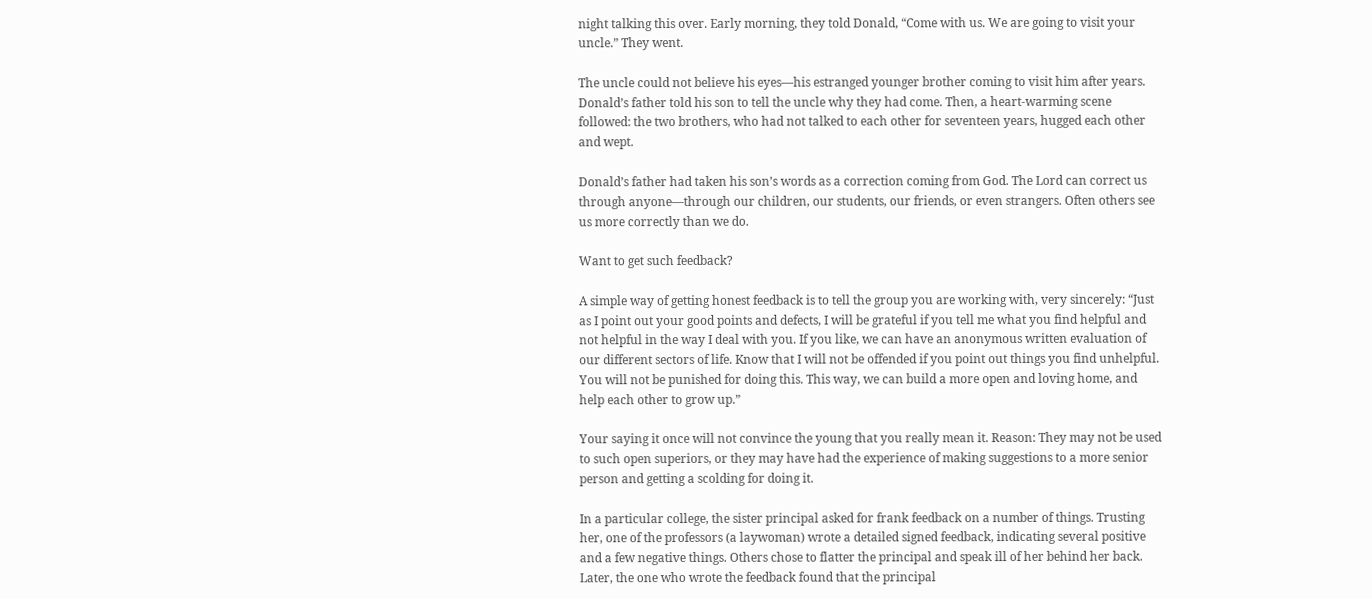night talking this over. Early morning, they told Donald, “Come with us. We are going to visit your uncle.” They went.

The uncle could not believe his eyes—his estranged younger brother coming to visit him after years. Donald’s father told his son to tell the uncle why they had come. Then, a heart-warming scene followed: the two brothers, who had not talked to each other for seventeen years, hugged each other and wept.

Donald’s father had taken his son’s words as a correction coming from God. The Lord can correct us through anyone—through our children, our students, our friends, or even strangers. Often others see us more correctly than we do.

Want to get such feedback?

A simple way of getting honest feedback is to tell the group you are working with, very sincerely: “Just as I point out your good points and defects, I will be grateful if you tell me what you find helpful and not helpful in the way I deal with you. If you like, we can have an anonymous written evaluation of our different sectors of life. Know that I will not be offended if you point out things you find unhelpful. You will not be punished for doing this. This way, we can build a more open and loving home, and help each other to grow up.”

Your saying it once will not convince the young that you really mean it. Reason: They may not be used to such open superiors, or they may have had the experience of making suggestions to a more senior person and getting a scolding for doing it.

In a particular college, the sister principal asked for frank feedback on a number of things. Trusting her, one of the professors (a laywoman) wrote a detailed signed feedback, indicating several positive and a few negative things. Others chose to flatter the principal and speak ill of her behind her back. Later, the one who wrote the feedback found that the principal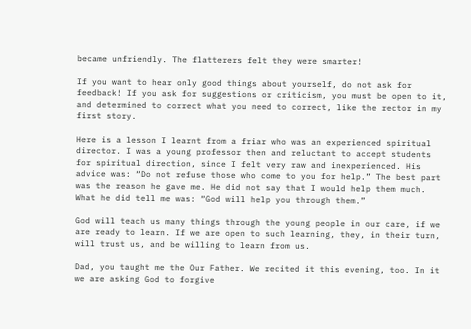became unfriendly. The flatterers felt they were smarter!

If you want to hear only good things about yourself, do not ask for feedback! If you ask for suggestions or criticism, you must be open to it, and determined to correct what you need to correct, like the rector in my first story.

Here is a lesson I learnt from a friar who was an experienced spiritual director. I was a young professor then and reluctant to accept students for spiritual direction, since I felt very raw and inexperienced. His advice was: “Do not refuse those who come to you for help.” The best part was the reason he gave me. He did not say that I would help them much. What he did tell me was: “God will help you through them.”

God will teach us many things through the young people in our care, if we are ready to learn. If we are open to such learning, they, in their turn, will trust us, and be willing to learn from us.

Dad, you taught me the Our Father. We recited it this evening, too. In it we are asking God to forgive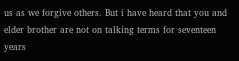us as we forgive others. But i have heard that you and elder brother are not on talking terms for seventeen years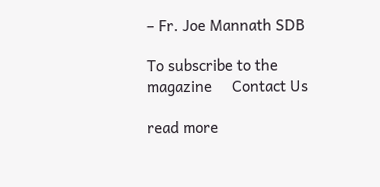– Fr. Joe Mannath SDB

To subscribe to the magazine     Contact Us

read more